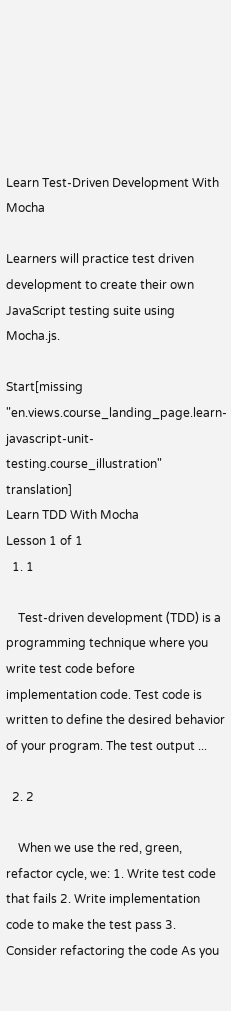Learn Test-Driven Development With Mocha

Learners will practice test driven development to create their own JavaScript testing suite using Mocha.js.

Start[missing "en.views.course_landing_page.learn-javascript-unit-testing.course_illustration" translation]
Learn TDD With Mocha
Lesson 1 of 1
  1. 1

    Test-driven development (TDD) is a programming technique where you write test code before implementation code. Test code is written to define the desired behavior of your program. The test output ...

  2. 2

    When we use the red, green, refactor cycle, we: 1. Write test code that fails 2. Write implementation code to make the test pass 3. Consider refactoring the code As you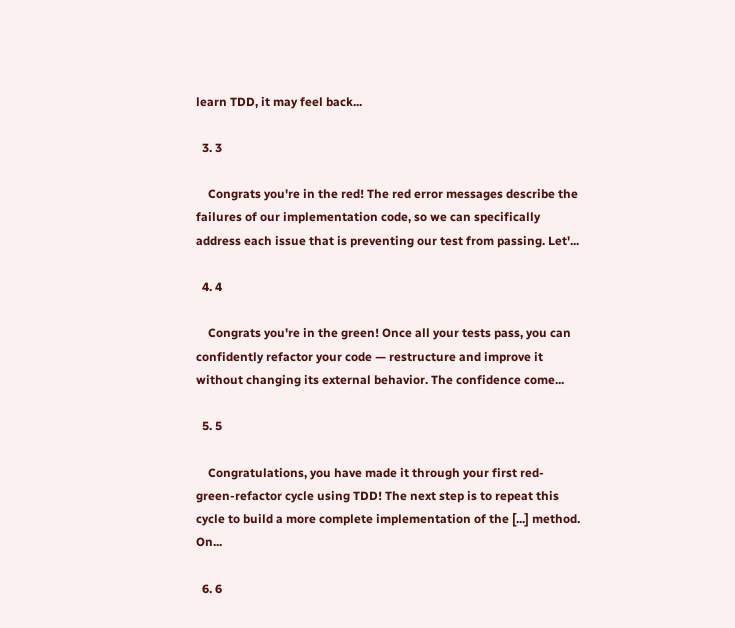learn TDD, it may feel back...

  3. 3

    Congrats you're in the red! The red error messages describe the failures of our implementation code, so we can specifically address each issue that is preventing our test from passing. Let'...

  4. 4

    Congrats you're in the green! Once all your tests pass, you can confidently refactor your code — restructure and improve it without changing its external behavior. The confidence come...

  5. 5

    Congratulations, you have made it through your first red-green-refactor cycle using TDD! The next step is to repeat this cycle to build a more complete implementation of the [...] method. On...

  6. 6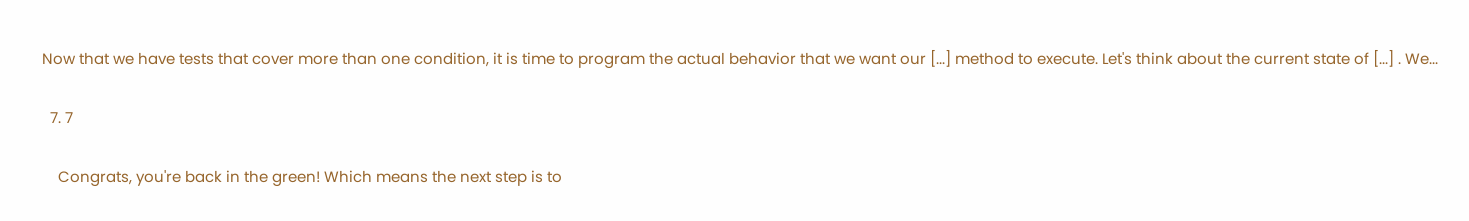Now that we have tests that cover more than one condition, it is time to program the actual behavior that we want our [...] method to execute. Let's think about the current state of [...] . We...

  7. 7

    Congrats, you're back in the green! Which means the next step is to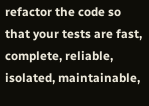refactor the code so that your tests are fast, complete, reliable, isolated, maintainable,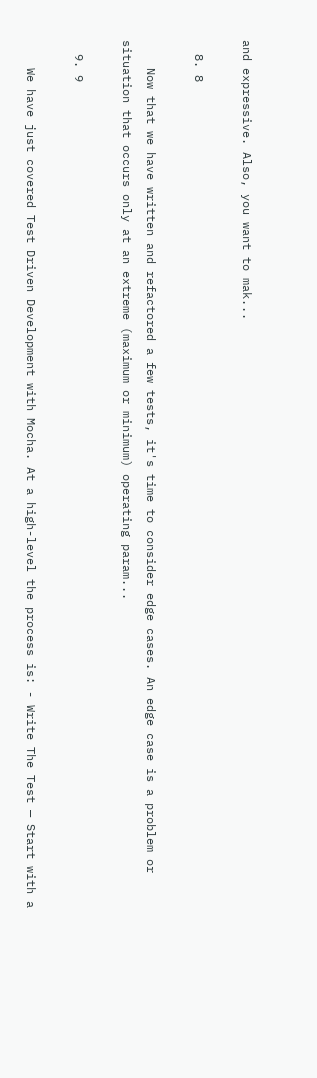and expressive. Also, you want to mak...

  8. 8

    Now that we have written and refactored a few tests, it's time to consider edge cases. An edge case is a problem or situation that occurs only at an extreme (maximum or minimum) operating param...

  9. 9

    We have just covered Test Driven Development with Mocha. At a high-level the process is: - Write The Test — Start with a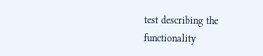test describing the functionality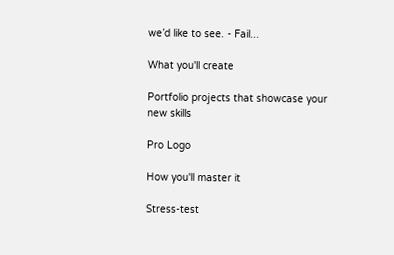we’d like to see. - Fail...

What you'll create

Portfolio projects that showcase your new skills

Pro Logo

How you'll master it

Stress-test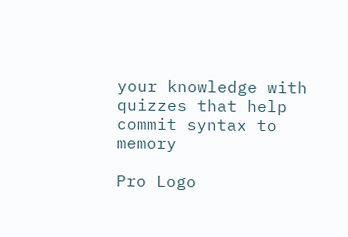your knowledge with quizzes that help commit syntax to memory

Pro Logo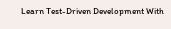Learn Test-Driven Development With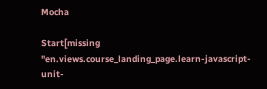Mocha

Start[missing "en.views.course_landing_page.learn-javascript-unit-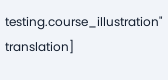testing.course_illustration" translation]